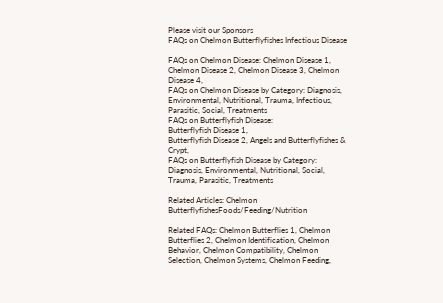Please visit our Sponsors
FAQs on Chelmon Butterflyfishes Infectious Disease

FAQs on Chelmon Disease: Chelmon Disease 1, Chelmon Disease 2, Chelmon Disease 3, Chelmon Disease 4,
FAQs on Chelmon Disease by Category: Diagnosis, Environmental, Nutritional, Trauma, Infectious, Parasitic, Social, Treatments
FAQs on Butterflyfish Disease:
Butterflyfish Disease 1,
Butterflyfish Disease 2, Angels and Butterflyfishes & Crypt,
FAQs on Butterflyfish Disease by Category: Diagnosis, Environmental, Nutritional, Social, Trauma, Parasitic, Treatments

Related Articles: Chelmon ButterflyfishesFoods/Feeding/Nutrition

Related FAQs: Chelmon Butterflies 1, Chelmon Butterflies 2, Chelmon Identification, Chelmon Behavior, Chelmon Compatibility, Chelmon Selection, Chelmon Systems, Chelmon Feeding,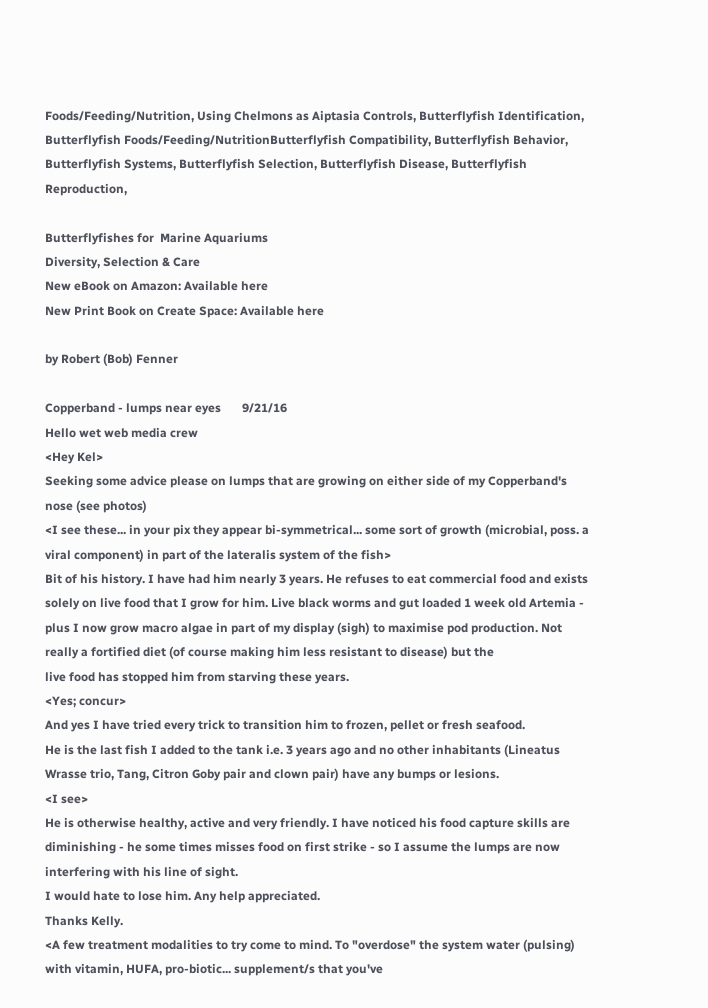Foods/Feeding/Nutrition, Using Chelmons as Aiptasia Controls, Butterflyfish Identification, Butterflyfish Foods/Feeding/NutritionButterflyfish Compatibility, Butterflyfish Behavior, Butterflyfish Systems, Butterflyfish Selection, Butterflyfish Disease, Butterflyfish Reproduction,

Butterflyfishes for  Marine Aquariums
Diversity, Selection & Care
New eBook on Amazon: Available here
New Print Book on Create Space: Available here

by Robert (Bob) Fenner

Copperband - lumps near eyes       9/21/16
Hello wet web media crew
<Hey Kel>
Seeking some advice please on lumps that are growing on either side of my Copperband's nose (see photos)
<I see these... in your pix they appear bi-symmetrical... some sort of growth (microbial, poss. a viral component) in part of the lateralis system of the fish>
Bit of his history. I have had him nearly 3 years. He refuses to eat commercial food and exists solely on live food that I grow for him. Live black worms and gut loaded 1 week old Artemia - plus I now grow macro algae in part of my display (sigh) to maximise pod production. Not really a fortified diet (of course making him less resistant to disease) but the
live food has stopped him from starving these years.
<Yes; concur>
And yes I have tried every trick to transition him to frozen, pellet or fresh seafood.
He is the last fish I added to the tank i.e. 3 years ago and no other inhabitants (Lineatus Wrasse trio, Tang, Citron Goby pair and clown pair) have any bumps or lesions.
<I see>
He is otherwise healthy, active and very friendly. I have noticed his food capture skills are diminishing - he some times misses food on first strike - so I assume the lumps are now interfering with his line of sight.
I would hate to lose him. Any help appreciated.
Thanks Kelly.
<A few treatment modalities to try come to mind. To "overdose" the system water (pulsing) with vitamin, HUFA, pro-biotic... supplement/s that you've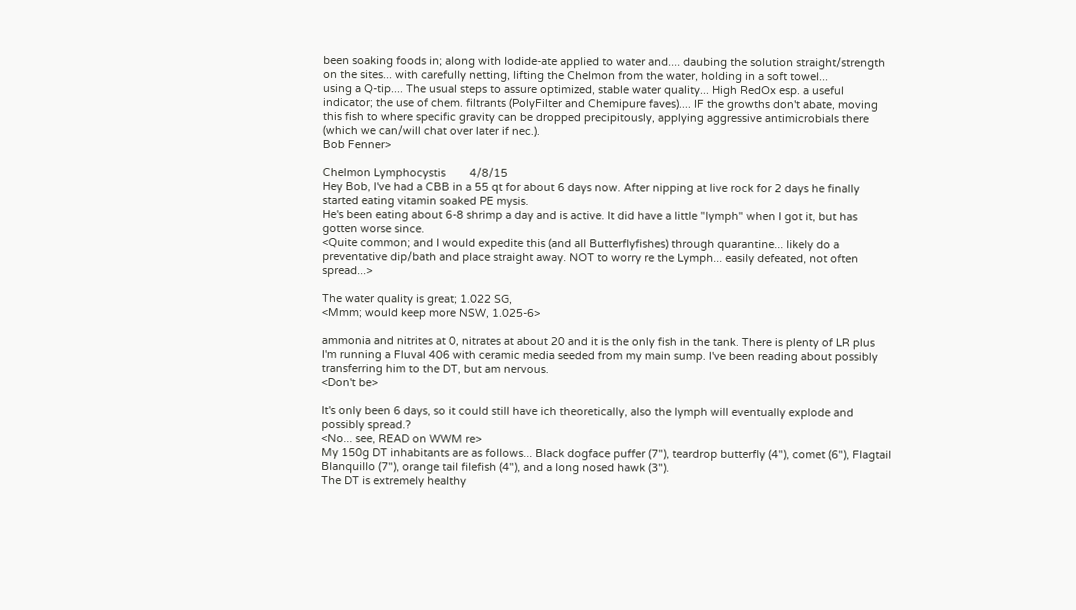been soaking foods in; along with Iodide-ate applied to water and.... daubing the solution straight/strength on the sites... with carefully netting, lifting the Chelmon from the water, holding in a soft towel...
using a Q-tip.... The usual steps to assure optimized, stable water quality... High RedOx esp. a useful indicator; the use of chem. filtrants (PolyFilter and Chemipure faves).... IF the growths don't abate, moving this fish to where specific gravity can be dropped precipitously, applying aggressive antimicrobials there (which we can/will chat over later if nec.).
Bob Fenner>

Chelmon Lymphocystis        4/8/15
Hey Bob, I've had a CBB in a 55 qt for about 6 days now. After nipping at live rock for 2 days he finally started eating vitamin soaked PE mysis.
He's been eating about 6-8 shrimp a day and is active. It did have a little "lymph" when I got it, but has gotten worse since.
<Quite common; and I would expedite this (and all Butterflyfishes) through quarantine... likely do a preventative dip/bath and place straight away. NOT to worry re the Lymph... easily defeated, not often spread...>

The water quality is great; 1.022 SG,
<Mmm; would keep more NSW, 1.025-6>

ammonia and nitrites at 0, nitrates at about 20 and it is the only fish in the tank. There is plenty of LR plus I'm running a Fluval 406 with ceramic media seeded from my main sump. I've been reading about possibly transferring him to the DT, but am nervous.
<Don't be>

It's only been 6 days, so it could still have ich theoretically, also the lymph will eventually explode and possibly spread.?
<No... see, READ on WWM re>
My 150g DT inhabitants are as follows... Black dogface puffer (7"), teardrop butterfly (4"), comet (6"), Flagtail Blanquillo (7"), orange tail filefish (4"), and a long nosed hawk (3").
The DT is extremely healthy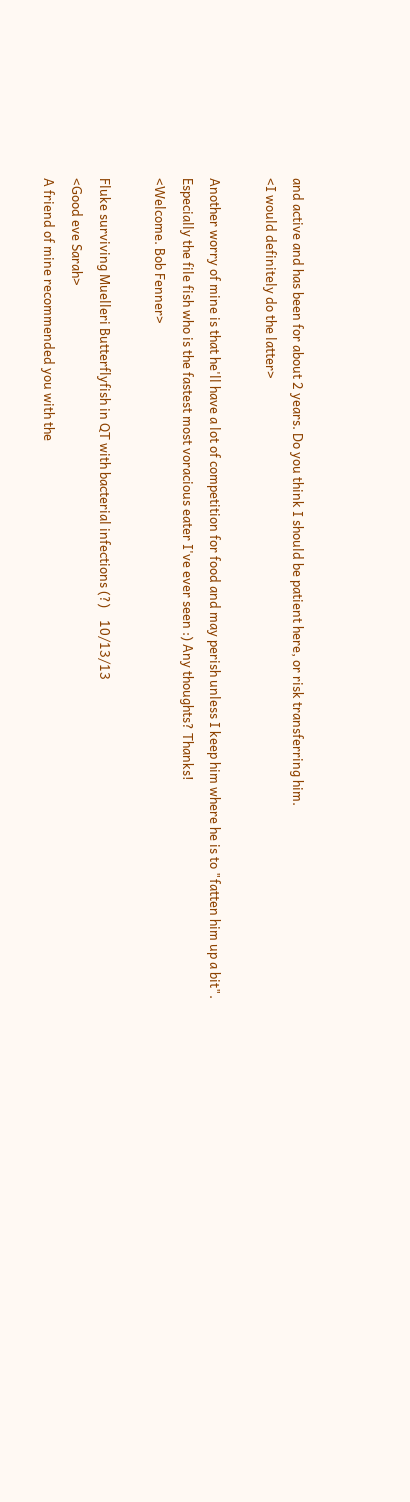and active and has been for about 2 years. Do you think I should be patient here, or risk transferring him.
<I would definitely do the latter>

Another worry of mine is that he'll have a lot of competition for food and may perish unless I keep him where he is to "fatten him up a bit".
Especially the file fish who is the fastest most voracious eater I've ever seen :) Any thoughts? Thanks!
<Welcome. Bob Fenner>

Fluke surviving Muelleri Butterflyfish in QT with bacterial infections (?)    10/13/13
<Good eve Sarah>
A friend of mine recommended you with the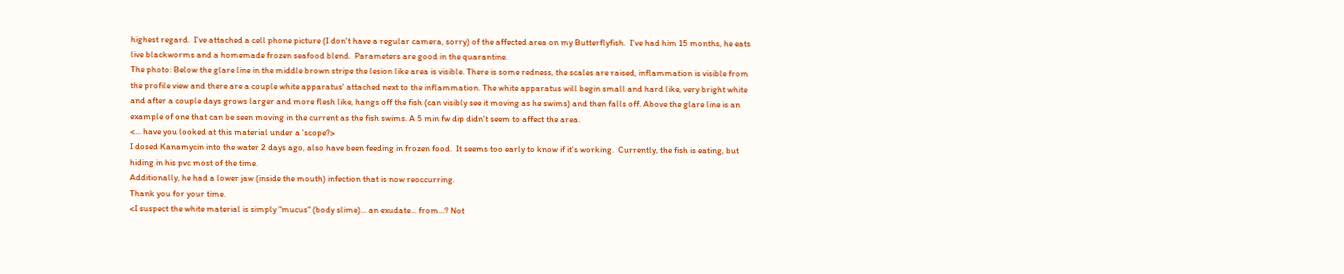highest regard.  I've attached a cell phone picture (I don't have a regular camera, sorry) of the affected area on my Butterflyfish.  I've had him 15 months, he eats live blackworms and a homemade frozen seafood blend.  Parameters are good in the quarantine.
The photo: Below the glare line in the middle brown stripe the lesion like area is visible. There is some redness, the scales are raised, inflammation is visible from the profile view and there are a couple white apparatus' attached next to the inflammation. The white apparatus will begin small and hard like, very bright white and after a couple days grows larger and more flesh like, hangs off the fish (can visibly see it moving as he swims) and then falls off. Above the glare line is an example of one that can be seen moving in the current as the fish swims. A 5 min fw dip didn't seem to affect the area.
<... have you looked at this material under a 'scope?>
I dosed Kanamycin into the water 2 days ago, also have been feeding in frozen food.  It seems too early to know if it's working.  Currently, the fish is eating, but hiding in his pvc most of the time.
Additionally, he had a lower jaw (inside the mouth) infection that is now reoccurring.
Thank you for your time.
<I suspect the white material is simply "mucus" (body slime)... an exudate... from...? Not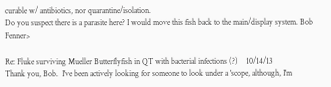curable w/ antibiotics, nor quarantine/isolation.
Do you suspect there is a parasite here? I would move this fish back to the main/display system. Bob Fenner>

Re: Fluke surviving Mueller Butterflyfish in QT with bacterial infections (?)    10/14/13
Thank you, Bob.  I've been actively looking for someone to look under a 'scope, although, I'm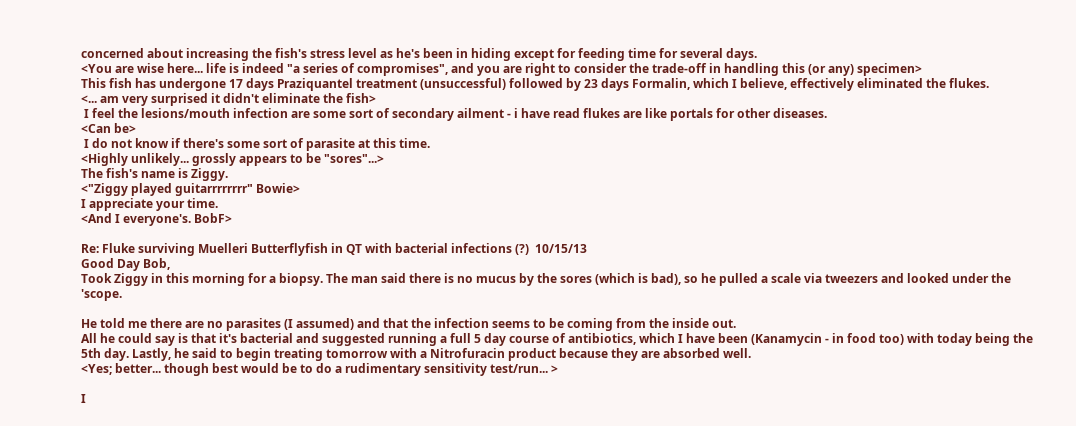concerned about increasing the fish's stress level as he's been in hiding except for feeding time for several days.
<You are wise here... life is indeed "a series of compromises", and you are right to consider the trade-off in handling this (or any) specimen>
This fish has undergone 17 days Praziquantel treatment (unsuccessful) followed by 23 days Formalin, which I believe, effectively eliminated the flukes.
<... am very surprised it didn't eliminate the fish>
 I feel the lesions/mouth infection are some sort of secondary ailment - i have read flukes are like portals for other diseases.
<Can be>
 I do not know if there's some sort of parasite at this time.
<Highly unlikely... grossly appears to be "sores"...>
The fish's name is Ziggy.
<"Ziggy played guitarrrrrrrr" Bowie>
I appreciate your time.
<And I everyone's. BobF>

Re: Fluke surviving Muelleri Butterflyfish in QT with bacterial infections (?)  10/15/13
Good Day Bob,
Took Ziggy in this morning for a biopsy. The man said there is no mucus by the sores (which is bad), so he pulled a scale via tweezers and looked under the 'scope.

He told me there are no parasites (I assumed) and that the infection seems to be coming from the inside out.
All he could say is that it's bacterial and suggested running a full 5 day course of antibiotics, which I have been (Kanamycin - in food too) with today being the 5th day. Lastly, he said to begin treating tomorrow with a Nitrofuracin product because they are absorbed well.
<Yes; better... though best would be to do a rudimentary sensitivity test/run... >

I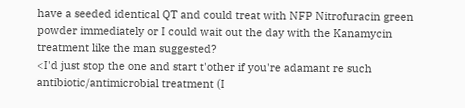have a seeded identical QT and could treat with NFP Nitrofuracin green powder immediately or I could wait out the day with the Kanamycin treatment like the man suggested?
<I'd just stop the one and start t'other if you're adamant re such antibiotic/antimicrobial treatment (I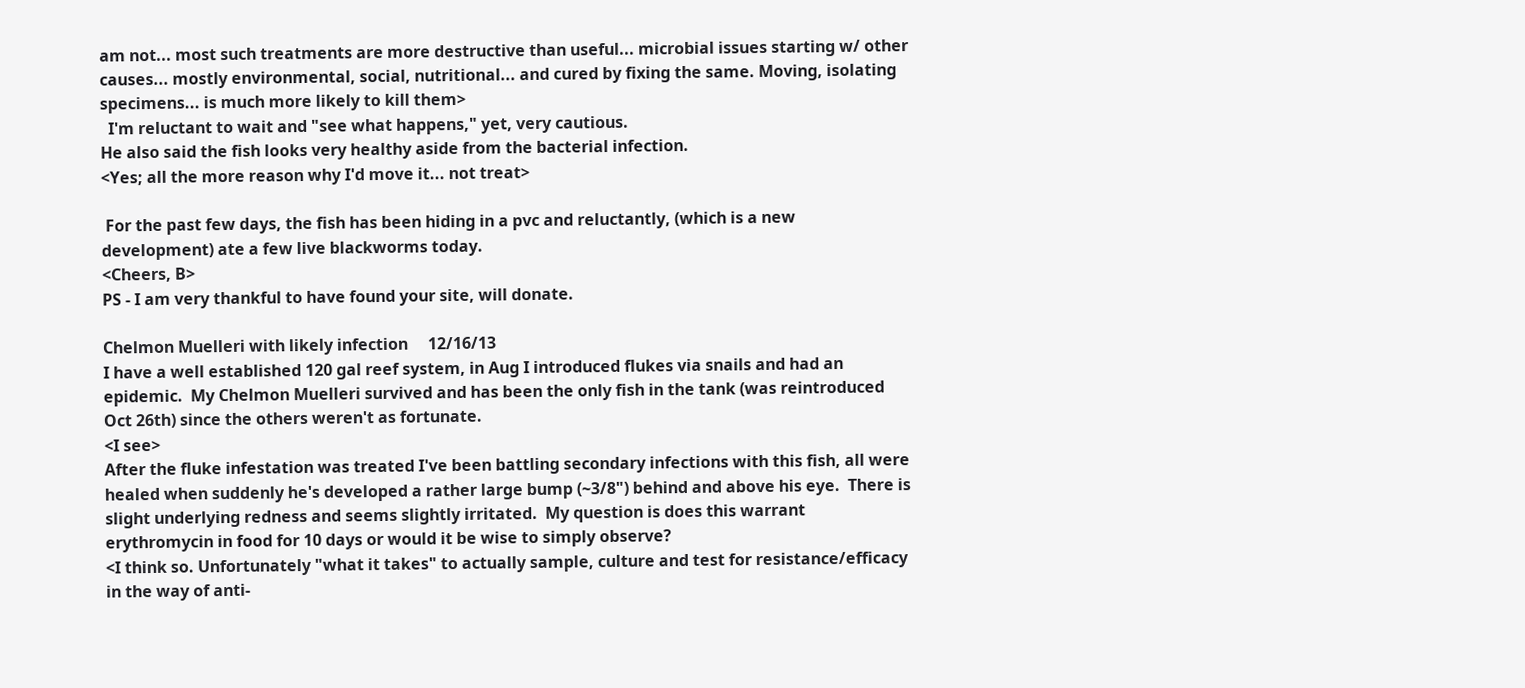am not... most such treatments are more destructive than useful... microbial issues starting w/ other causes... mostly environmental, social, nutritional... and cured by fixing the same. Moving, isolating specimens... is much more likely to kill them>
  I'm reluctant to wait and "see what happens," yet, very cautious.
He also said the fish looks very healthy aside from the bacterial infection.
<Yes; all the more reason why I'd move it... not treat>

 For the past few days, the fish has been hiding in a pvc and reluctantly, (which is a new development) ate a few live blackworms today.
<Cheers, B>
PS - I am very thankful to have found your site, will donate.

Chelmon Muelleri with likely infection     12/16/13
I have a well established 120 gal reef system, in Aug I introduced flukes via snails and had an epidemic.  My Chelmon Muelleri survived and has been the only fish in the tank (was reintroduced Oct 26th) since the others weren't as fortunate.
<I see>
After the fluke infestation was treated I've been battling secondary infections with this fish, all were healed when suddenly he's developed a rather large bump (~3/8") behind and above his eye.  There is slight underlying redness and seems slightly irritated.  My question is does this warrant erythromycin in food for 10 days or would it be wise to simply observe?
<I think so. Unfortunately "what it takes" to actually sample, culture and test for resistance/efficacy in the way of anti-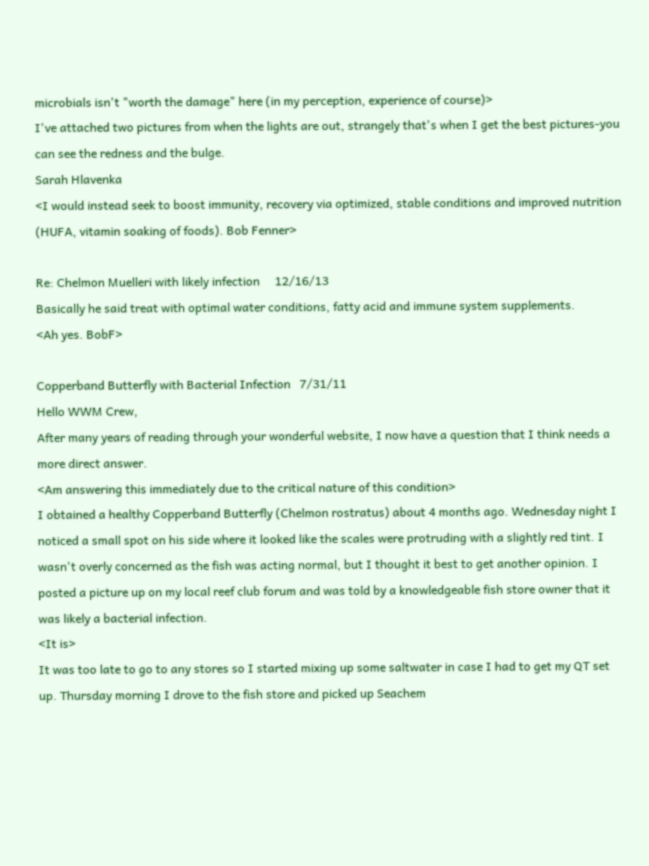microbials isn't "worth the damage" here (in my perception, experience of course)>
I've attached two pictures from when the lights are out, strangely that's when I get the best pictures-you can see the redness and the bulge.
Sarah Hlavenka
<I would instead seek to boost immunity, recovery via optimized, stable conditions and improved nutrition (HUFA, vitamin soaking of foods). Bob Fenner>

Re: Chelmon Muelleri with likely infection     12/16/13
Basically he said treat with optimal water conditions, fatty acid and immune system supplements.
<Ah yes. BobF>

Copperband Butterfly with Bacterial Infection   7/31/11
Hello WWM Crew,
After many years of reading through your wonderful website, I now have a question that I think needs a more direct answer.
<Am answering this immediately due to the critical nature of this condition>
I obtained a healthy Copperband Butterfly (Chelmon rostratus) about 4 months ago. Wednesday night I noticed a small spot on his side where it looked like the scales were protruding with a slightly red tint. I wasn't overly concerned as the fish was acting normal, but I thought it best to get another opinion. I posted a picture up on my local reef club forum and was told by a knowledgeable fish store owner that it was likely a bacterial infection.
<It is>
It was too late to go to any stores so I started mixing up some saltwater in case I had to get my QT set up. Thursday morning I drove to the fish store and picked up Seachem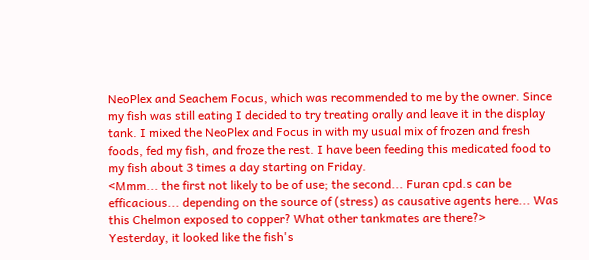NeoPlex and Seachem Focus, which was recommended to me by the owner. Since my fish was still eating I decided to try treating orally and leave it in the display tank. I mixed the NeoPlex and Focus in with my usual mix of frozen and fresh foods, fed my fish, and froze the rest. I have been feeding this medicated food to my fish about 3 times a day starting on Friday.
<Mmm... the first not likely to be of use; the second... Furan cpd.s can be efficacious... depending on the source of (stress) as causative agents here... Was this Chelmon exposed to copper? What other tankmates are there?>
Yesterday, it looked like the fish's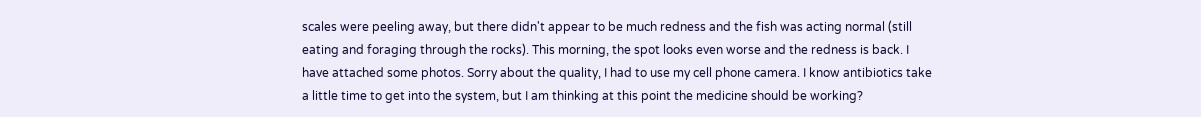scales were peeling away, but there didn't appear to be much redness and the fish was acting normal (still eating and foraging through the rocks). This morning, the spot looks even worse and the redness is back. I have attached some photos. Sorry about the quality, I had to use my cell phone camera. I know antibiotics take a little time to get into the system, but I am thinking at this point the medicine should be working?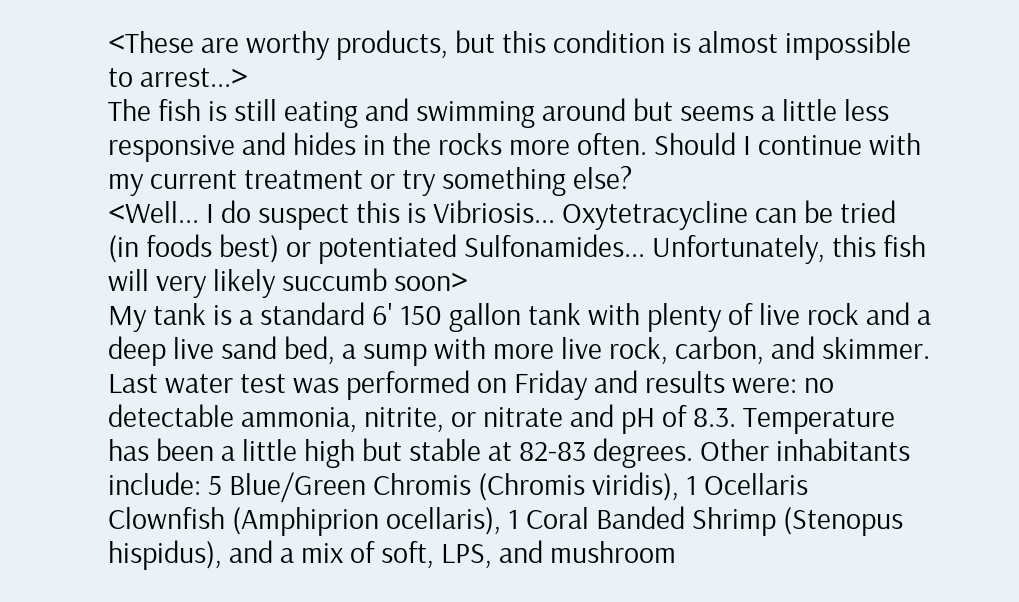<These are worthy products, but this condition is almost impossible to arrest...>
The fish is still eating and swimming around but seems a little less responsive and hides in the rocks more often. Should I continue with my current treatment or try something else?
<Well... I do suspect this is Vibriosis... Oxytetracycline can be tried (in foods best) or potentiated Sulfonamides... Unfortunately, this fish will very likely succumb soon>
My tank is a standard 6' 150 gallon tank with plenty of live rock and a deep live sand bed, a sump with more live rock, carbon, and skimmer. Last water test was performed on Friday and results were: no detectable ammonia, nitrite, or nitrate and pH of 8.3. Temperature has been a little high but stable at 82-83 degrees. Other inhabitants include: 5 Blue/Green Chromis (Chromis viridis), 1 Ocellaris Clownfish (Amphiprion ocellaris), 1 Coral Banded Shrimp (Stenopus hispidus), and a mix of soft, LPS, and mushroom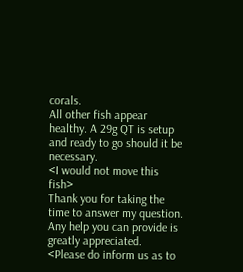corals.
All other fish appear healthy. A 29g QT is setup and ready to go should it be necessary.
<I would not move this fish>
Thank you for taking the time to answer my question. Any help you can provide is greatly appreciated.
<Please do inform us as to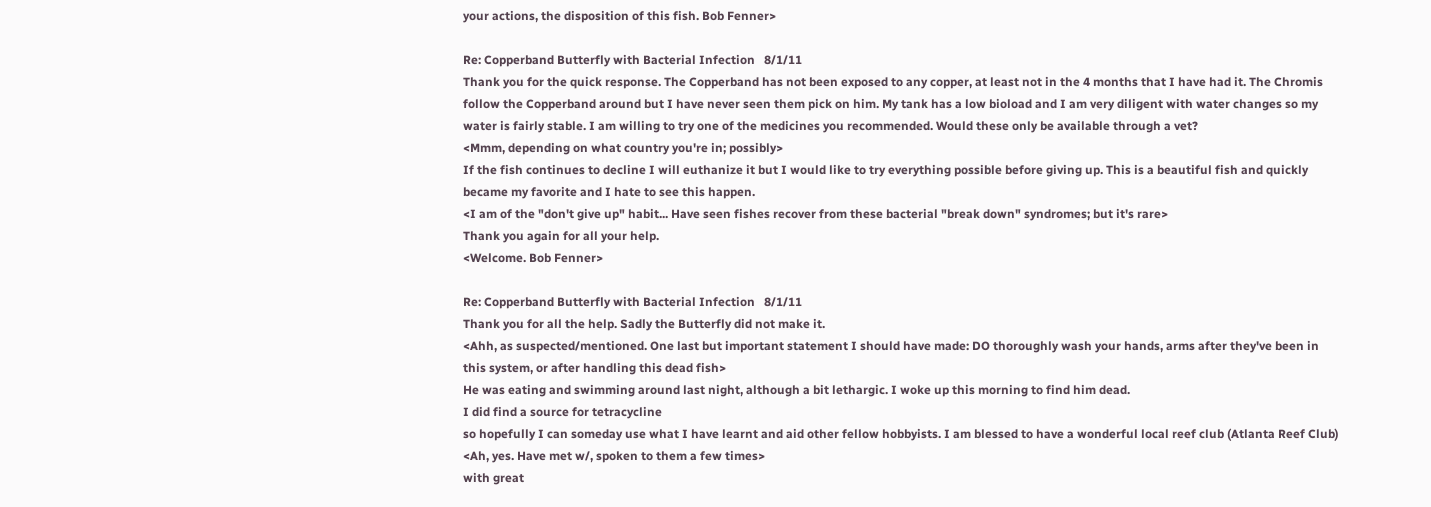your actions, the disposition of this fish. Bob Fenner>

Re: Copperband Butterfly with Bacterial Infection   8/1/11
Thank you for the quick response. The Copperband has not been exposed to any copper, at least not in the 4 months that I have had it. The Chromis follow the Copperband around but I have never seen them pick on him. My tank has a low bioload and I am very diligent with water changes so my water is fairly stable. I am willing to try one of the medicines you recommended. Would these only be available through a vet?
<Mmm, depending on what country you're in; possibly>
If the fish continues to decline I will euthanize it but I would like to try everything possible before giving up. This is a beautiful fish and quickly became my favorite and I hate to see this happen.
<I am of the "don't give up" habit... Have seen fishes recover from these bacterial "break down" syndromes; but it's rare>
Thank you again for all your help.
<Welcome. Bob Fenner>

Re: Copperband Butterfly with Bacterial Infection   8/1/11
Thank you for all the help. Sadly the Butterfly did not make it.
<Ahh, as suspected/mentioned. One last but important statement I should have made: DO thoroughly wash your hands, arms after they've been in this system, or after handling this dead fish>
He was eating and swimming around last night, although a bit lethargic. I woke up this morning to find him dead.
I did find a source for tetracycline
so hopefully I can someday use what I have learnt and aid other fellow hobbyists. I am blessed to have a wonderful local reef club (Atlanta Reef Club)
<Ah, yes. Have met w/, spoken to them a few times>
with great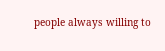people always willing to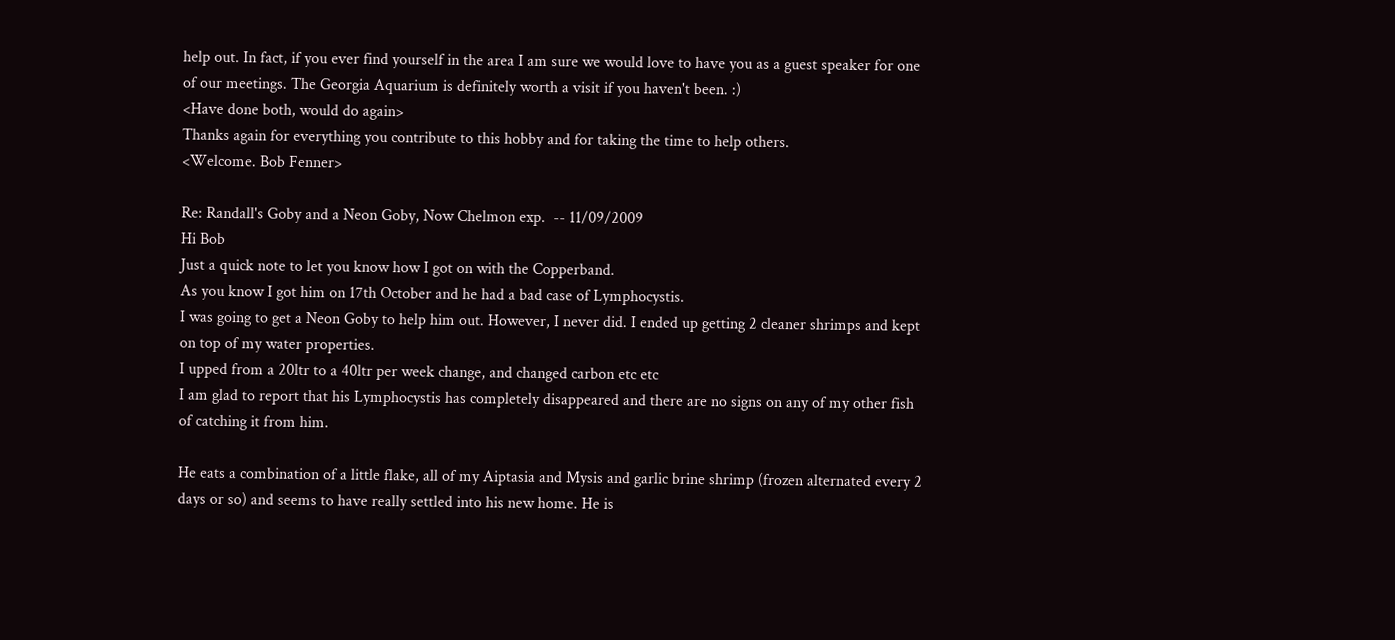help out. In fact, if you ever find yourself in the area I am sure we would love to have you as a guest speaker for one of our meetings. The Georgia Aquarium is definitely worth a visit if you haven't been. :)
<Have done both, would do again>
Thanks again for everything you contribute to this hobby and for taking the time to help others.
<Welcome. Bob Fenner>

Re: Randall's Goby and a Neon Goby, Now Chelmon exp.  -- 11/09/2009
Hi Bob
Just a quick note to let you know how I got on with the Copperband.
As you know I got him on 17th October and he had a bad case of Lymphocystis.
I was going to get a Neon Goby to help him out. However, I never did. I ended up getting 2 cleaner shrimps and kept on top of my water properties.
I upped from a 20ltr to a 40ltr per week change, and changed carbon etc etc
I am glad to report that his Lymphocystis has completely disappeared and there are no signs on any of my other fish of catching it from him.

He eats a combination of a little flake, all of my Aiptasia and Mysis and garlic brine shrimp (frozen alternated every 2 days or so) and seems to have really settled into his new home. He is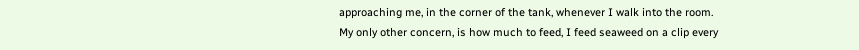approaching me, in the corner of the tank, whenever I walk into the room.
My only other concern, is how much to feed, I feed seaweed on a clip every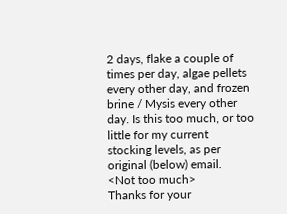2 days, flake a couple of times per day, algae pellets every other day, and frozen brine / Mysis every other day. Is this too much, or too little for my current stocking levels, as per original (below) email.
<Not too much>
Thanks for your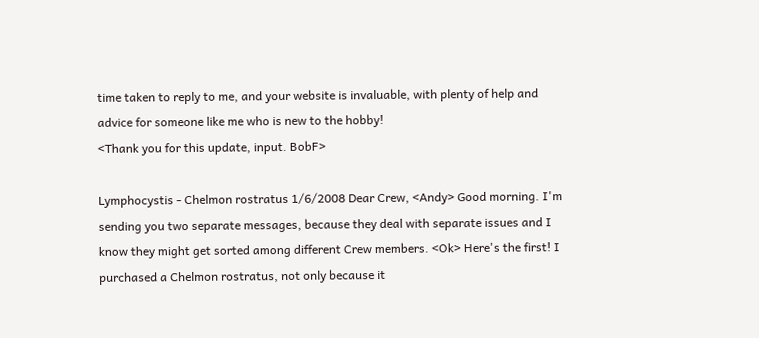time taken to reply to me, and your website is invaluable, with plenty of help and advice for someone like me who is new to the hobby!
<Thank you for this update, input. BobF>

Lymphocystis - Chelmon rostratus 1/6/2008 Dear Crew, <Andy> Good morning. I'm sending you two separate messages, because they deal with separate issues and I know they might get sorted among different Crew members. <Ok> Here's the first! I purchased a Chelmon rostratus, not only because it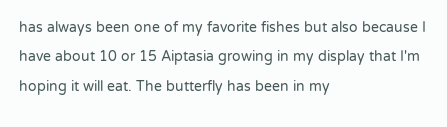has always been one of my favorite fishes but also because I have about 10 or 15 Aiptasia growing in my display that I'm hoping it will eat. The butterfly has been in my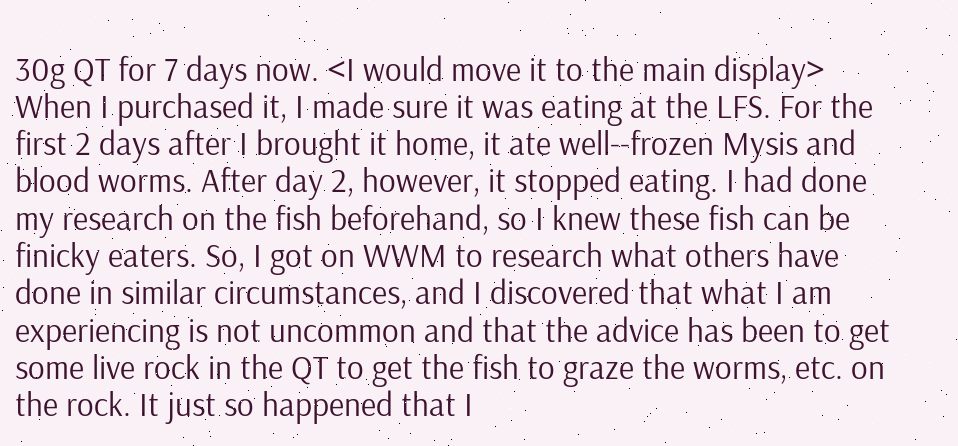30g QT for 7 days now. <I would move it to the main display> When I purchased it, I made sure it was eating at the LFS. For the first 2 days after I brought it home, it ate well--frozen Mysis and blood worms. After day 2, however, it stopped eating. I had done my research on the fish beforehand, so I knew these fish can be finicky eaters. So, I got on WWM to research what others have done in similar circumstances, and I discovered that what I am experiencing is not uncommon and that the advice has been to get some live rock in the QT to get the fish to graze the worms, etc. on the rock. It just so happened that I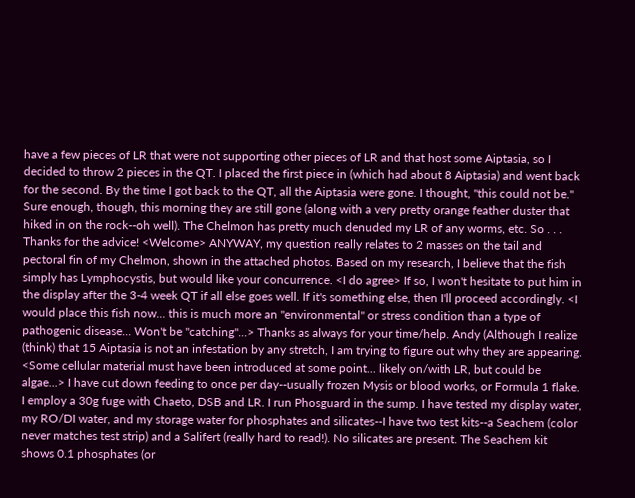have a few pieces of LR that were not supporting other pieces of LR and that host some Aiptasia, so I decided to throw 2 pieces in the QT. I placed the first piece in (which had about 8 Aiptasia) and went back for the second. By the time I got back to the QT, all the Aiptasia were gone. I thought, "this could not be." Sure enough, though, this morning they are still gone (along with a very pretty orange feather duster that hiked in on the rock--oh well). The Chelmon has pretty much denuded my LR of any worms, etc. So . . . Thanks for the advice! <Welcome> ANYWAY, my question really relates to 2 masses on the tail and pectoral fin of my Chelmon, shown in the attached photos. Based on my research, I believe that the fish simply has Lymphocystis, but would like your concurrence. <I do agree> If so, I won't hesitate to put him in the display after the 3-4 week QT if all else goes well. If it's something else, then I'll proceed accordingly. <I would place this fish now... this is much more an "environmental" or stress condition than a type of pathogenic disease... Won't be "catching"...> Thanks as always for your time/help. Andy (Although I realize (think) that 15 Aiptasia is not an infestation by any stretch, I am trying to figure out why they are appearing. <Some cellular material must have been introduced at some point... likely on/with LR, but could be algae...> I have cut down feeding to once per day--usually frozen Mysis or blood works, or Formula 1 flake. I employ a 30g fuge with Chaeto, DSB and LR. I run Phosguard in the sump. I have tested my display water, my RO/DI water, and my storage water for phosphates and silicates--I have two test kits--a Seachem (color never matches test strip) and a Salifert (really hard to read!). No silicates are present. The Seachem kit shows 0.1 phosphates (or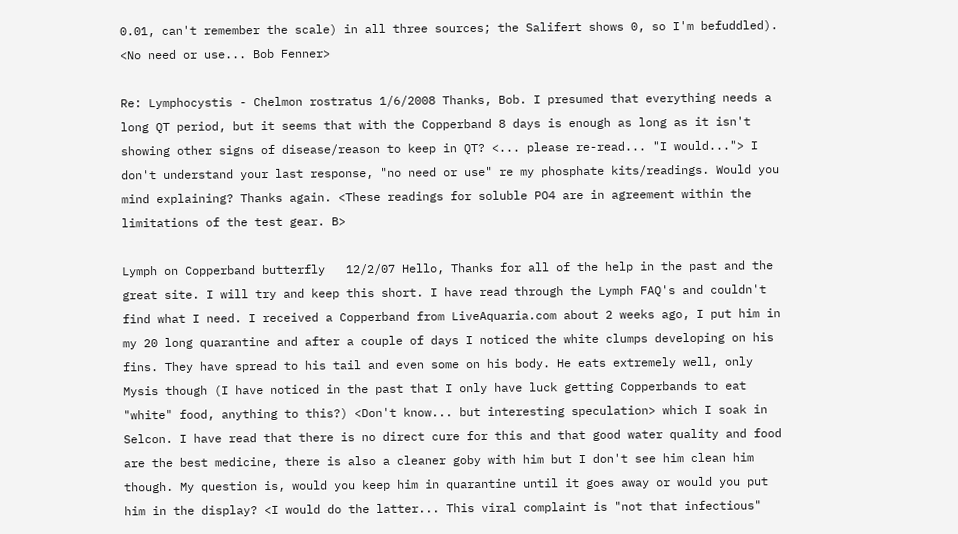0.01, can't remember the scale) in all three sources; the Salifert shows 0, so I'm befuddled). <No need or use... Bob Fenner>

Re: Lymphocystis - Chelmon rostratus 1/6/2008 Thanks, Bob. I presumed that everything needs a long QT period, but it seems that with the Copperband 8 days is enough as long as it isn't showing other signs of disease/reason to keep in QT? <... please re-read... "I would..."> I don't understand your last response, "no need or use" re my phosphate kits/readings. Would you mind explaining? Thanks again. <These readings for soluble PO4 are in agreement within the limitations of the test gear. B>

Lymph on Copperband butterfly   12/2/07 Hello, Thanks for all of the help in the past and the great site. I will try and keep this short. I have read through the Lymph FAQ's and couldn't find what I need. I received a Copperband from LiveAquaria.com about 2 weeks ago, I put him in my 20 long quarantine and after a couple of days I noticed the white clumps developing on his fins. They have spread to his tail and even some on his body. He eats extremely well, only Mysis though (I have noticed in the past that I only have luck getting Copperbands to eat "white" food, anything to this?) <Don't know... but interesting speculation> which I soak in Selcon. I have read that there is no direct cure for this and that good water quality and food are the best medicine, there is also a cleaner goby with him but I don't see him clean him though. My question is, would you keep him in quarantine until it goes away or would you put him in the display? <I would do the latter... This viral complaint is "not that infectious"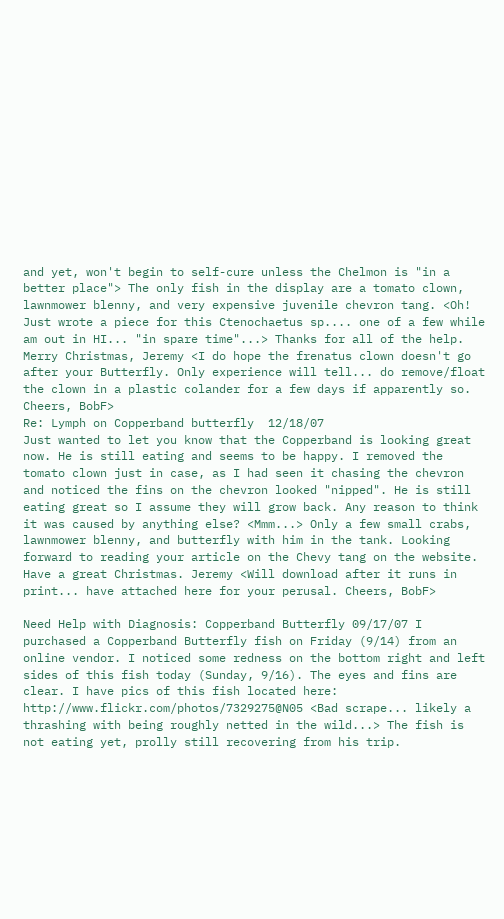and yet, won't begin to self-cure unless the Chelmon is "in a better place"> The only fish in the display are a tomato clown, lawnmower blenny, and very expensive juvenile chevron tang. <Oh! Just wrote a piece for this Ctenochaetus sp.... one of a few while am out in HI... "in spare time"...> Thanks for all of the help. Merry Christmas, Jeremy <I do hope the frenatus clown doesn't go after your Butterfly. Only experience will tell... do remove/float the clown in a plastic colander for a few days if apparently so. Cheers, BobF>
Re: Lymph on Copperband butterfly  12/18/07
Just wanted to let you know that the Copperband is looking great now. He is still eating and seems to be happy. I removed the tomato clown just in case, as I had seen it chasing the chevron and noticed the fins on the chevron looked "nipped". He is still eating great so I assume they will grow back. Any reason to think it was caused by anything else? <Mmm...> Only a few small crabs, lawnmower blenny, and butterfly with him in the tank. Looking forward to reading your article on the Chevy tang on the website. Have a great Christmas. Jeremy <Will download after it runs in print... have attached here for your perusal. Cheers, BobF>

Need Help with Diagnosis: Copperband Butterfly 09/17/07 I purchased a Copperband Butterfly fish on Friday (9/14) from an online vendor. I noticed some redness on the bottom right and left sides of this fish today (Sunday, 9/16). The eyes and fins are clear. I have pics of this fish located here: http://www.flickr.com/photos/7329275@N05 <Bad scrape... likely a thrashing with being roughly netted in the wild...> The fish is not eating yet, prolly still recovering from his trip.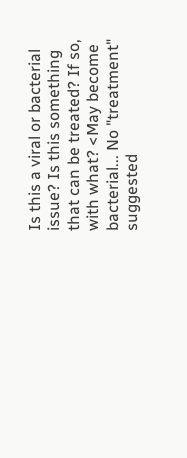Is this a viral or bacterial issue? Is this something that can be treated? If so, with what? <May become bacterial... No "treatment" suggested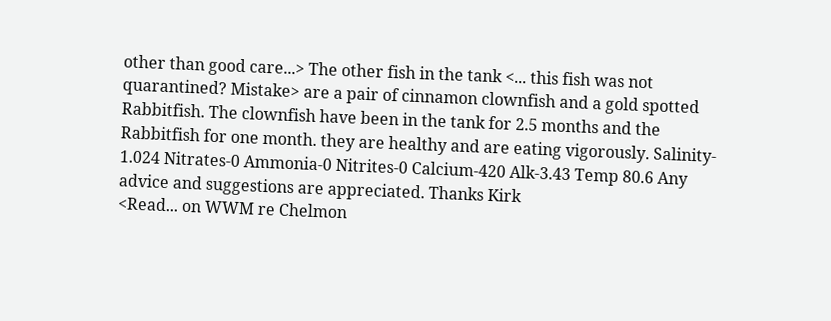other than good care...> The other fish in the tank <... this fish was not quarantined? Mistake> are a pair of cinnamon clownfish and a gold spotted Rabbitfish. The clownfish have been in the tank for 2.5 months and the Rabbitfish for one month. they are healthy and are eating vigorously. Salinity- 1.024 Nitrates-0 Ammonia-0 Nitrites-0 Calcium-420 Alk-3.43 Temp 80.6 Any advice and suggestions are appreciated. Thanks Kirk
<Read... on WWM re Chelmon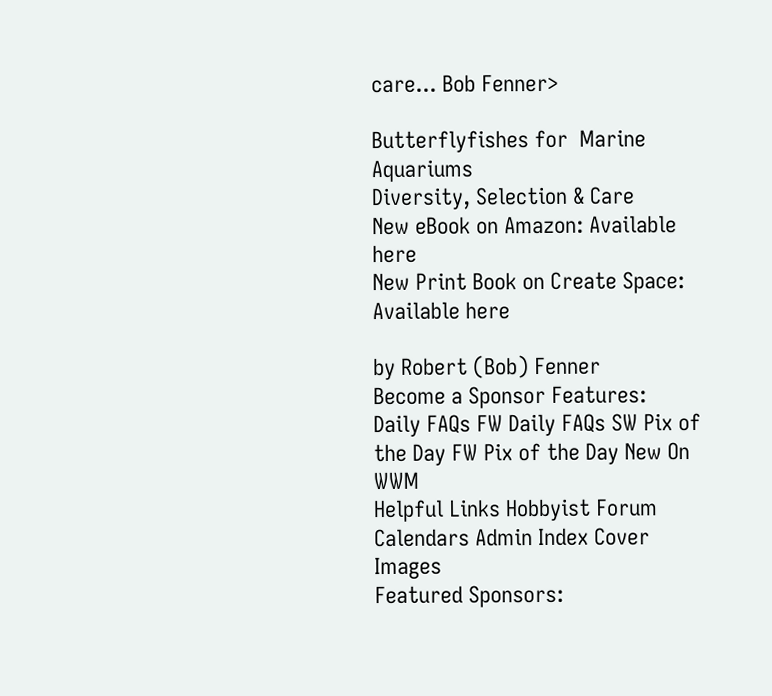care... Bob Fenner>

Butterflyfishes for  Marine Aquariums
Diversity, Selection & Care
New eBook on Amazon: Available here
New Print Book on Create Space: Available here

by Robert (Bob) Fenner
Become a Sponsor Features:
Daily FAQs FW Daily FAQs SW Pix of the Day FW Pix of the Day New On WWM
Helpful Links Hobbyist Forum Calendars Admin Index Cover Images
Featured Sponsors: